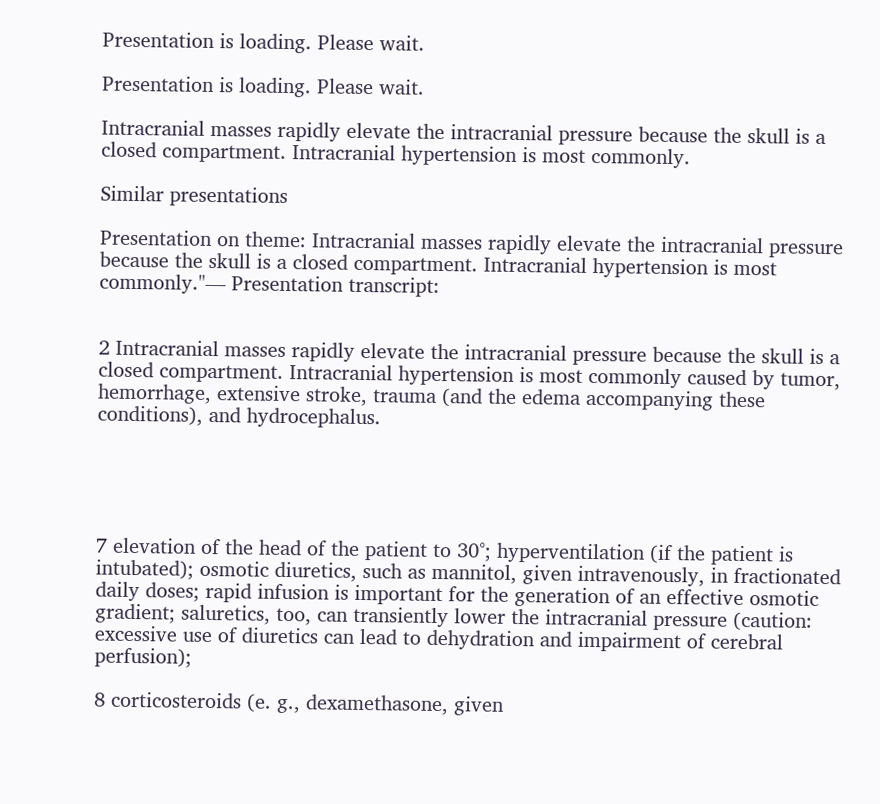Presentation is loading. Please wait.

Presentation is loading. Please wait.

Intracranial masses rapidly elevate the intracranial pressure because the skull is a closed compartment. Intracranial hypertension is most commonly.

Similar presentations

Presentation on theme: Intracranial masses rapidly elevate the intracranial pressure because the skull is a closed compartment. Intracranial hypertension is most commonly."— Presentation transcript:


2 Intracranial masses rapidly elevate the intracranial pressure because the skull is a closed compartment. Intracranial hypertension is most commonly caused by tumor, hemorrhage, extensive stroke, trauma (and the edema accompanying these conditions), and hydrocephalus.





7 elevation of the head of the patient to 30°; hyperventilation (if the patient is intubated); osmotic diuretics, such as mannitol, given intravenously, in fractionated daily doses; rapid infusion is important for the generation of an effective osmotic gradient; saluretics, too, can transiently lower the intracranial pressure (caution: excessive use of diuretics can lead to dehydration and impairment of cerebral perfusion);

8 corticosteroids (e. g., dexamethasone, given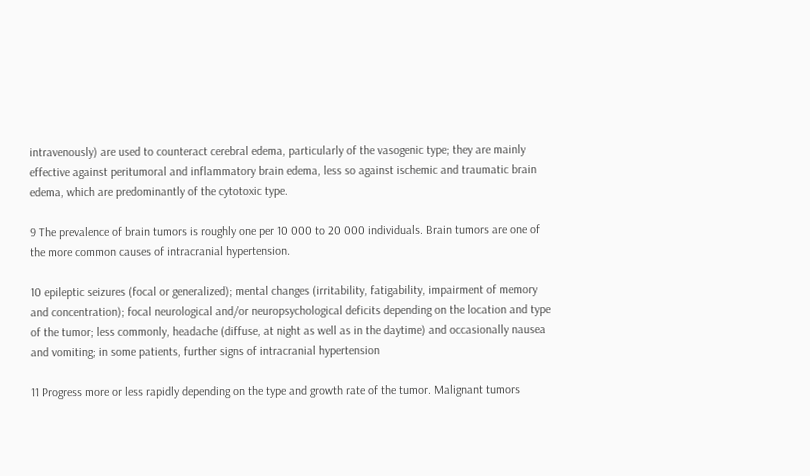intravenously) are used to counteract cerebral edema, particularly of the vasogenic type; they are mainly effective against peritumoral and inflammatory brain edema, less so against ischemic and traumatic brain edema, which are predominantly of the cytotoxic type.

9 The prevalence of brain tumors is roughly one per 10 000 to 20 000 individuals. Brain tumors are one of the more common causes of intracranial hypertension.

10 epileptic seizures (focal or generalized); mental changes (irritability, fatigability, impairment of memory and concentration); focal neurological and/or neuropsychological deficits depending on the location and type of the tumor; less commonly, headache (diffuse, at night as well as in the daytime) and occasionally nausea and vomiting; in some patients, further signs of intracranial hypertension

11 Progress more or less rapidly depending on the type and growth rate of the tumor. Malignant tumors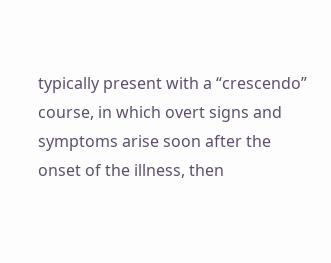typically present with a “crescendo” course, in which overt signs and symptoms arise soon after the onset of the illness, then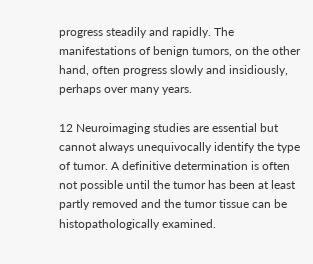progress steadily and rapidly. The manifestations of benign tumors, on the other hand, often progress slowly and insidiously, perhaps over many years.

12 Neuroimaging studies are essential but cannot always unequivocally identify the type of tumor. A definitive determination is often not possible until the tumor has been at least partly removed and the tumor tissue can be histopathologically examined.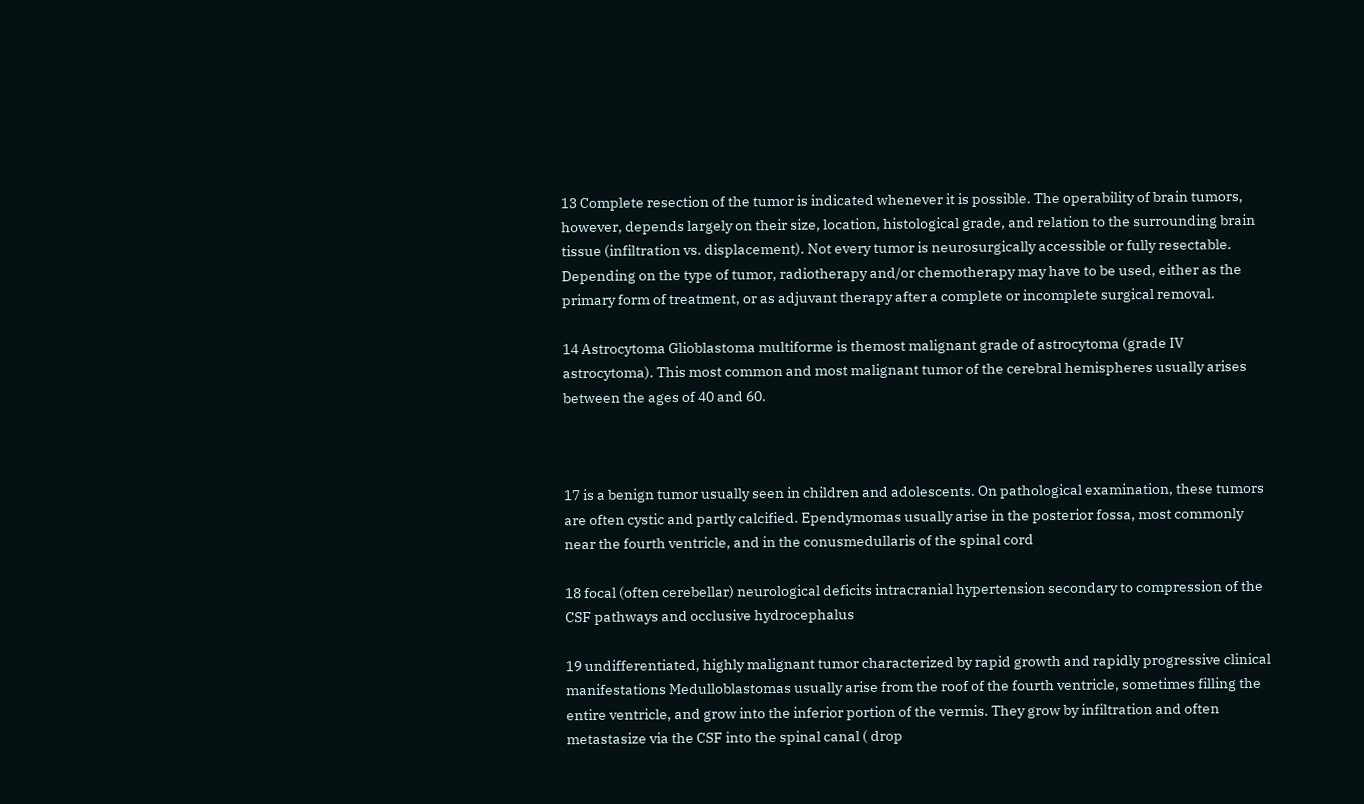13 Complete resection of the tumor is indicated whenever it is possible. The operability of brain tumors, however, depends largely on their size, location, histological grade, and relation to the surrounding brain tissue (infiltration vs. displacement). Not every tumor is neurosurgically accessible or fully resectable. Depending on the type of tumor, radiotherapy and/or chemotherapy may have to be used, either as the primary form of treatment, or as adjuvant therapy after a complete or incomplete surgical removal.

14 Astrocytoma Glioblastoma multiforme is themost malignant grade of astrocytoma (grade IV astrocytoma). This most common and most malignant tumor of the cerebral hemispheres usually arises between the ages of 40 and 60.



17 is a benign tumor usually seen in children and adolescents. On pathological examination, these tumors are often cystic and partly calcified. Ependymomas usually arise in the posterior fossa, most commonly near the fourth ventricle, and in the conusmedullaris of the spinal cord

18 focal (often cerebellar) neurological deficits intracranial hypertension secondary to compression of the CSF pathways and occlusive hydrocephalus

19 undifferentiated, highly malignant tumor characterized by rapid growth and rapidly progressive clinical manifestations Medulloblastomas usually arise from the roof of the fourth ventricle, sometimes filling the entire ventricle, and grow into the inferior portion of the vermis. They grow by infiltration and often metastasize via the CSF into the spinal canal ( drop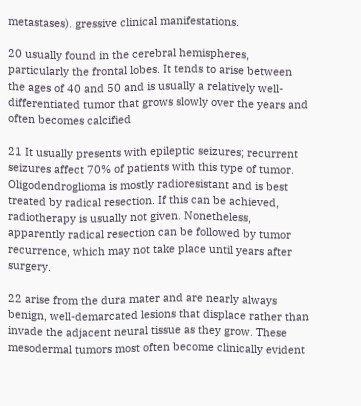metastases). gressive clinical manifestations.

20 usually found in the cerebral hemispheres, particularly the frontal lobes. It tends to arise between the ages of 40 and 50 and is usually a relatively well-differentiated tumor that grows slowly over the years and often becomes calcified

21 It usually presents with epileptic seizures; recurrent seizures affect 70% of patients with this type of tumor. Oligodendroglioma is mostly radioresistant and is best treated by radical resection. If this can be achieved, radiotherapy is usually not given. Nonetheless, apparently radical resection can be followed by tumor recurrence, which may not take place until years after surgery.

22 arise from the dura mater and are nearly always benign, well-demarcated lesions that displace rather than invade the adjacent neural tissue as they grow. These mesodermal tumors most often become clinically evident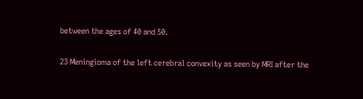between the ages of 40 and 50.

23 Meningioma of the left cerebral convexity as seen by MRI after the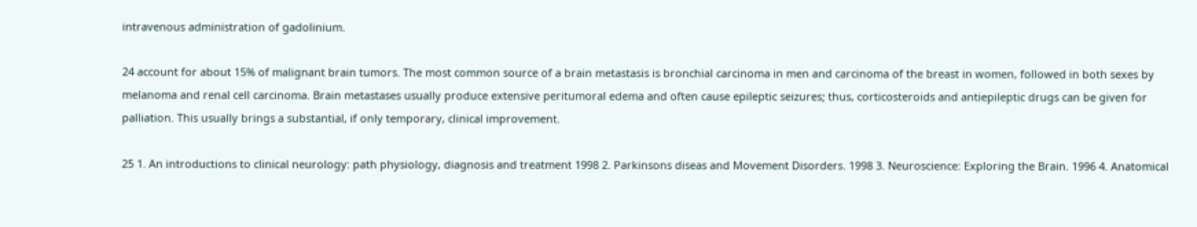intravenous administration of gadolinium.

24 account for about 15% of malignant brain tumors. The most common source of a brain metastasis is bronchial carcinoma in men and carcinoma of the breast in women, followed in both sexes by melanoma and renal cell carcinoma. Brain metastases usually produce extensive peritumoral edema and often cause epileptic seizures; thus, corticosteroids and antiepileptic drugs can be given for palliation. This usually brings a substantial, if only temporary, clinical improvement.

25 1. An introductions to clinical neurology: path physiology, diagnosis and treatment 1998 2. Parkinsons diseas and Movement Disorders. 1998 3. Neuroscience: Exploring the Brain. 1996 4. Anatomical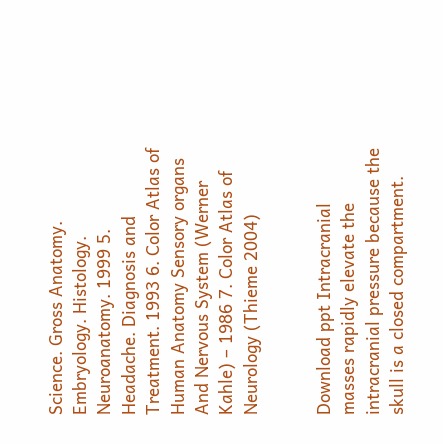Science. Gross Anatomy. Embryology. Histology. Neuroanatomy. 1999 5. Headache. Diagnosis and Treatment. 1993 6. Color Atlas of Human Anatomy Sensory organs And Nervous System (Werner Kahle) – 1986 7. Color Atlas of Neurology (Thieme 2004)


Download ppt Intracranial masses rapidly elevate the intracranial pressure because the skull is a closed compartment.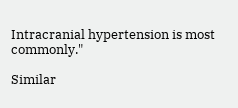Intracranial hypertension is most commonly."

Similar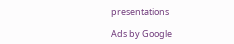presentations

Ads by Google